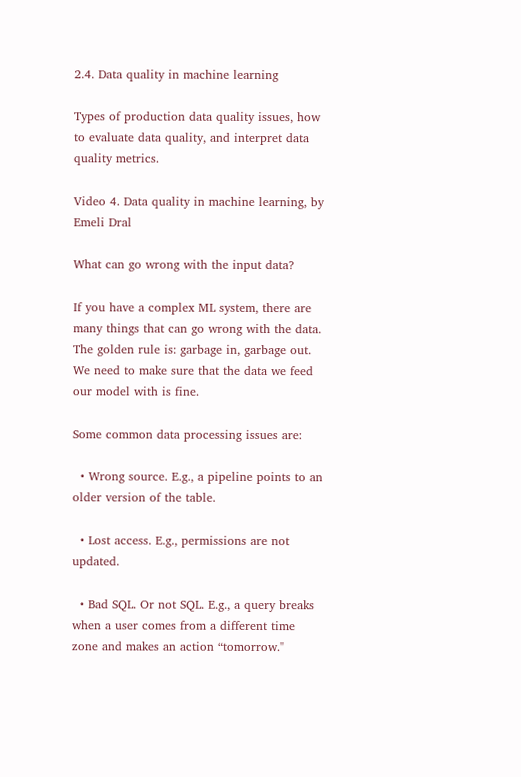2.4. Data quality in machine learning

Types of production data quality issues, how to evaluate data quality, and interpret data quality metrics.

Video 4. Data quality in machine learning, by Emeli Dral

What can go wrong with the input data?

If you have a complex ML system, there are many things that can go wrong with the data. The golden rule is: garbage in, garbage out. We need to make sure that the data we feed our model with is fine.

Some common data processing issues are:

  • Wrong source. E.g., a pipeline points to an older version of the table.

  • Lost access. E.g., permissions are not updated.

  • Bad SQL. Or not SQL. E.g., a query breaks when a user comes from a different time zone and makes an action “tomorrow."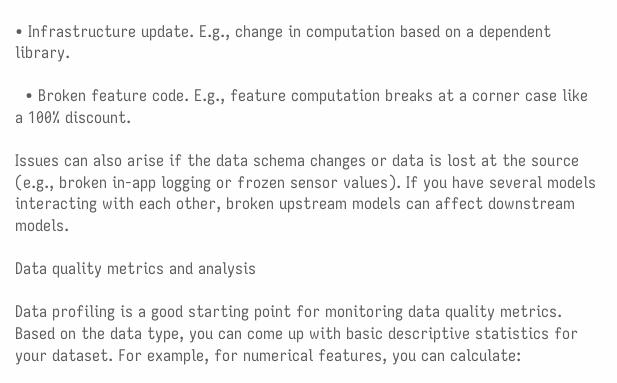• Infrastructure update. E.g., change in computation based on a dependent library.

  • Broken feature code. E.g., feature computation breaks at a corner case like a 100% discount.

Issues can also arise if the data schema changes or data is lost at the source (e.g., broken in-app logging or frozen sensor values). If you have several models interacting with each other, broken upstream models can affect downstream models.

Data quality metrics and analysis

Data profiling is a good starting point for monitoring data quality metrics. Based on the data type, you can come up with basic descriptive statistics for your dataset. For example, for numerical features, you can calculate: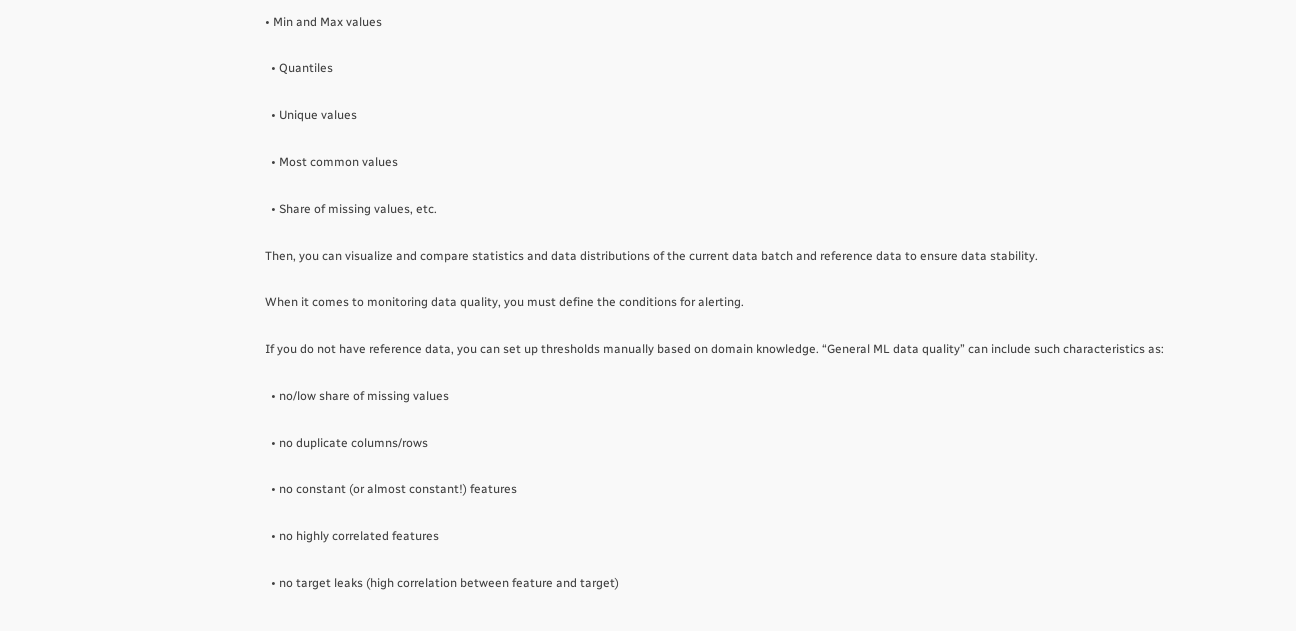• Min and Max values

  • Quantiles

  • Unique values

  • Most common values

  • Share of missing values, etc.

Then, you can visualize and compare statistics and data distributions of the current data batch and reference data to ensure data stability.

When it comes to monitoring data quality, you must define the conditions for alerting.

If you do not have reference data, you can set up thresholds manually based on domain knowledge. “General ML data quality” can include such characteristics as:

  • no/low share of missing values

  • no duplicate columns/rows

  • no constant (or almost constant!) features

  • no highly correlated features

  • no target leaks (high correlation between feature and target)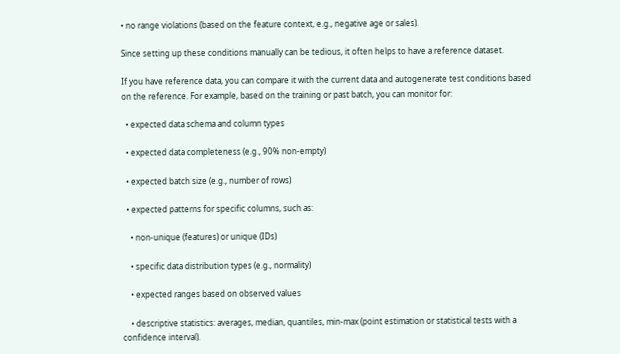• no range violations (based on the feature context, e.g., negative age or sales).

Since setting up these conditions manually can be tedious, it often helps to have a reference dataset.

If you have reference data, you can compare it with the current data and autogenerate test conditions based on the reference. For example, based on the training or past batch, you can monitor for:

  • expected data schema and column types

  • expected data completeness (e.g., 90% non-empty)

  • expected batch size (e.g., number of rows)

  • expected patterns for specific columns, such as:

    • non-unique (features) or unique (IDs)

    • specific data distribution types (e.g., normality)

    • expected ranges based on observed values

    • descriptive statistics: averages, median, quantiles, min-max (point estimation or statistical tests with a confidence interval).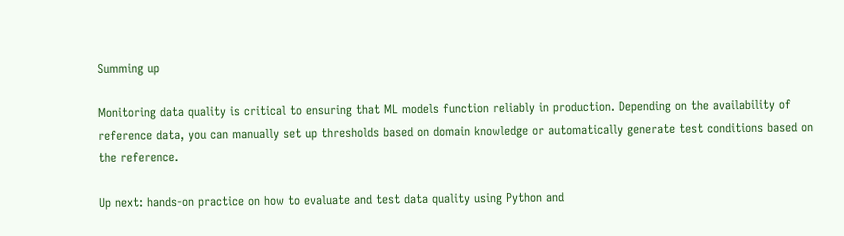Summing up

Monitoring data quality is critical to ensuring that ML models function reliably in production. Depending on the availability of reference data, you can manually set up thresholds based on domain knowledge or automatically generate test conditions based on the reference.

Up next: hands-on practice on how to evaluate and test data quality using Python and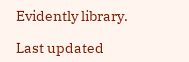Evidently library.

Last updated